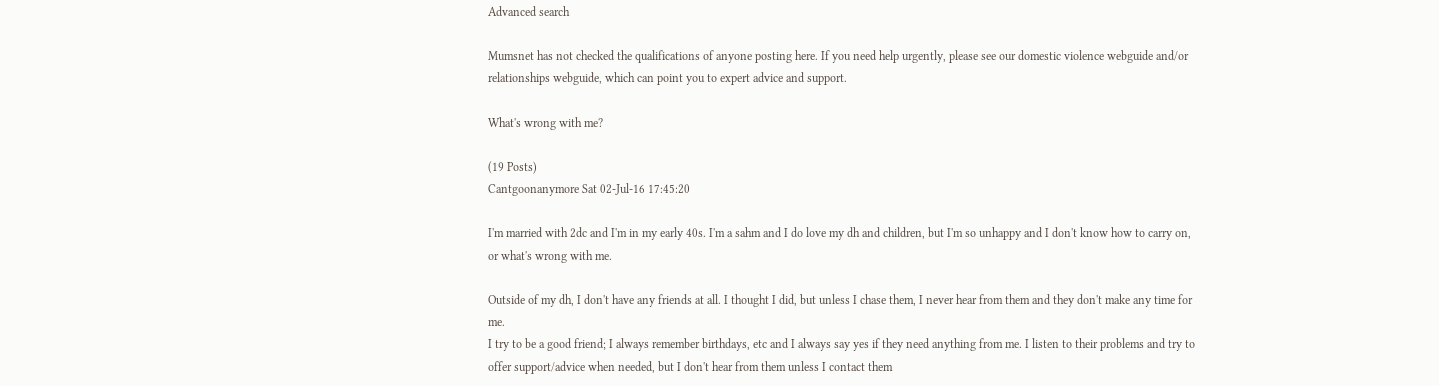Advanced search

Mumsnet has not checked the qualifications of anyone posting here. If you need help urgently, please see our domestic violence webguide and/or relationships webguide, which can point you to expert advice and support.

What's wrong with me?

(19 Posts)
Cantgoonanymore Sat 02-Jul-16 17:45:20

I'm married with 2dc and I'm in my early 40s. I'm a sahm and I do love my dh and children, but I'm so unhappy and I don't know how to carry on, or what's wrong with me.

Outside of my dh, I don't have any friends at all. I thought I did, but unless I chase them, I never hear from them and they don't make any time for me.
I try to be a good friend; I always remember birthdays, etc and I always say yes if they need anything from me. I listen to their problems and try to offer support/advice when needed, but I don't hear from them unless I contact them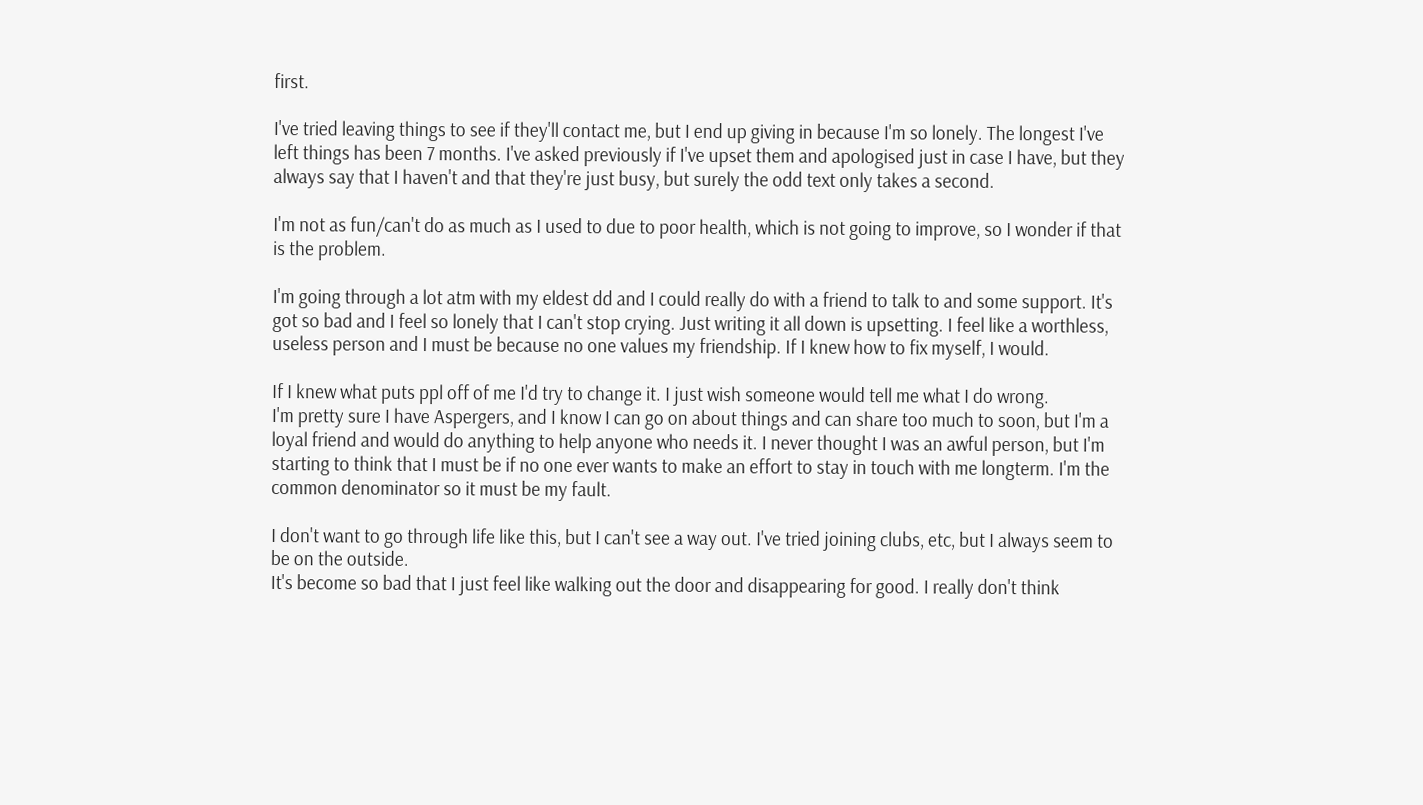first.

I've tried leaving things to see if they'll contact me, but I end up giving in because I'm so lonely. The longest I've left things has been 7 months. I've asked previously if I've upset them and apologised just in case I have, but they always say that I haven't and that they're just busy, but surely the odd text only takes a second.

I'm not as fun/can't do as much as I used to due to poor health, which is not going to improve, so I wonder if that is the problem.

I'm going through a lot atm with my eldest dd and I could really do with a friend to talk to and some support. It's got so bad and I feel so lonely that I can't stop crying. Just writing it all down is upsetting. I feel like a worthless, useless person and I must be because no one values my friendship. If I knew how to fix myself, I would.

If I knew what puts ppl off of me I'd try to change it. I just wish someone would tell me what I do wrong.
I'm pretty sure I have Aspergers, and I know I can go on about things and can share too much to soon, but I'm a loyal friend and would do anything to help anyone who needs it. I never thought I was an awful person, but I'm starting to think that I must be if no one ever wants to make an effort to stay in touch with me longterm. I'm the common denominator so it must be my fault.

I don't want to go through life like this, but I can't see a way out. I've tried joining clubs, etc, but I always seem to be on the outside.
It's become so bad that I just feel like walking out the door and disappearing for good. I really don't think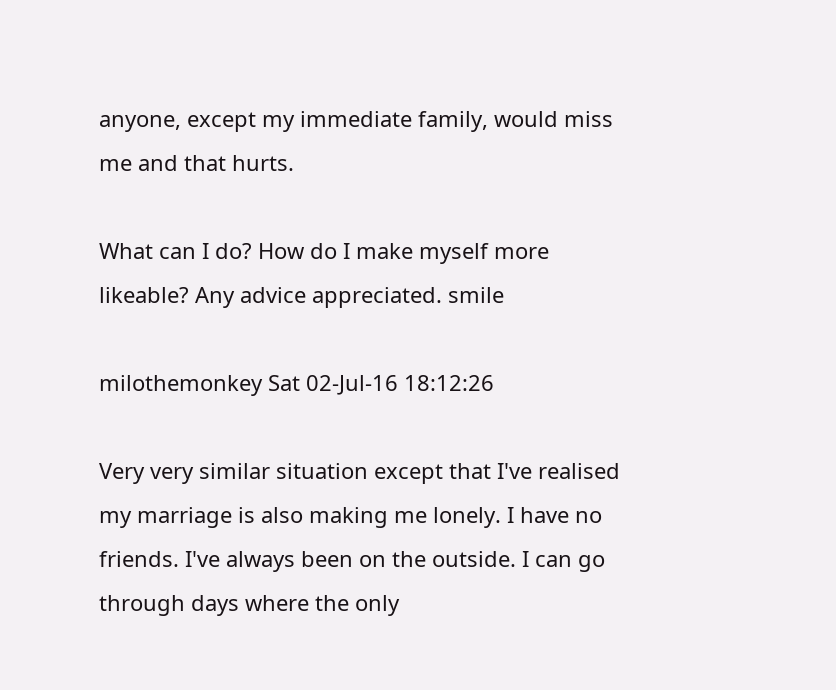anyone, except my immediate family, would miss me and that hurts.

What can I do? How do I make myself more likeable? Any advice appreciated. smile

milothemonkey Sat 02-Jul-16 18:12:26

Very very similar situation except that I've realised my marriage is also making me lonely. I have no friends. I've always been on the outside. I can go through days where the only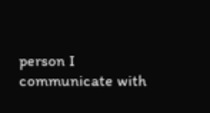person I communicate with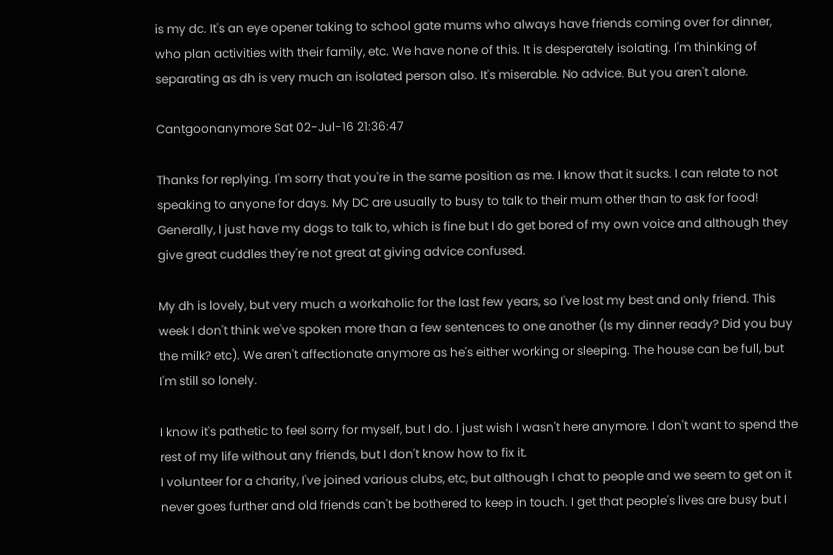is my dc. It's an eye opener taking to school gate mums who always have friends coming over for dinner, who plan activities with their family, etc. We have none of this. It is desperately isolating. I'm thinking of separating as dh is very much an isolated person also. It's miserable. No advice. But you aren't alone.

Cantgoonanymore Sat 02-Jul-16 21:36:47

Thanks for replying. I'm sorry that you're in the same position as me. I know that it sucks. I can relate to not speaking to anyone for days. My DC are usually to busy to talk to their mum other than to ask for food!
Generally, I just have my dogs to talk to, which is fine but I do get bored of my own voice and although they give great cuddles they're not great at giving advice confused.

My dh is lovely, but very much a workaholic for the last few years, so I've lost my best and only friend. This week I don't think we've spoken more than a few sentences to one another (Is my dinner ready? Did you buy the milk? etc). We aren't affectionate anymore as he's either working or sleeping. The house can be full, but I'm still so lonely.

I know it's pathetic to feel sorry for myself, but I do. I just wish I wasn't here anymore. I don't want to spend the rest of my life without any friends, but I don't know how to fix it.
I volunteer for a charity, I've joined various clubs, etc, but although I chat to people and we seem to get on it never goes further and old friends can't be bothered to keep in touch. I get that people's lives are busy but I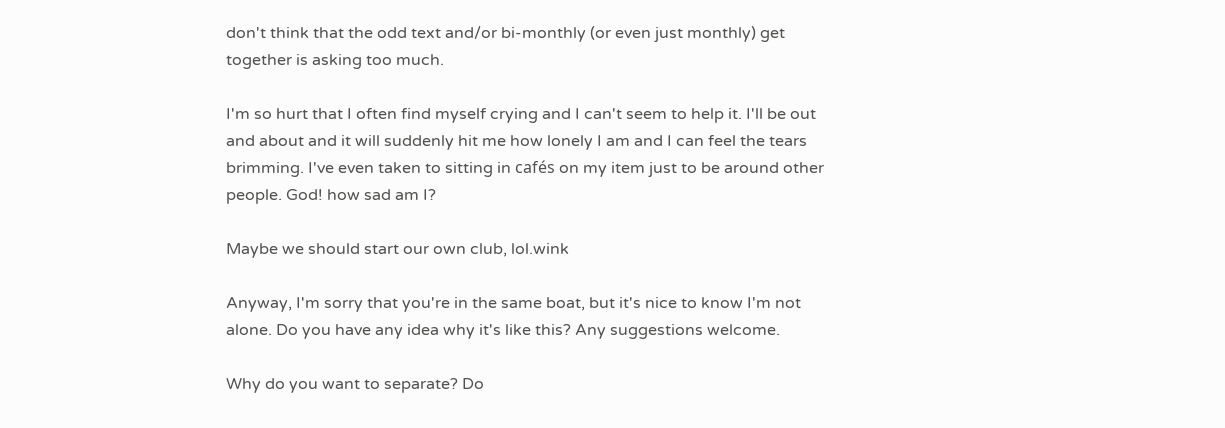don't think that the odd text and/or bi-monthly (or even just monthly) get together is asking too much.

I'm so hurt that I often find myself crying and I can't seem to help it. I'll be out and about and it will suddenly hit me how lonely I am and I can feel the tears brimming. I've even taken to sitting in cafés on my item just to be around other people. God! how sad am I?

Maybe we should start our own club, lol.wink

Anyway, I'm sorry that you're in the same boat, but it's nice to know I'm not alone. Do you have any idea why it's like this? Any suggestions welcome.

Why do you want to separate? Do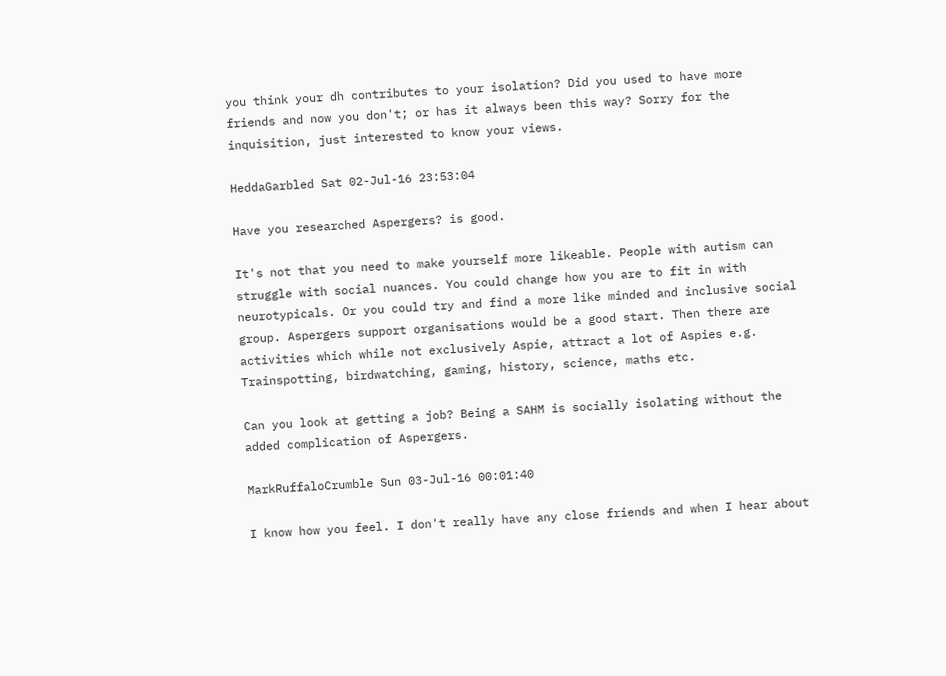you think your dh contributes to your isolation? Did you used to have more friends and now you don't; or has it always been this way? Sorry for the inquisition, just interested to know your views.

HeddaGarbled Sat 02-Jul-16 23:53:04

Have you researched Aspergers? is good.

It's not that you need to make yourself more likeable. People with autism can struggle with social nuances. You could change how you are to fit in with neurotypicals. Or you could try and find a more like minded and inclusive social group. Aspergers support organisations would be a good start. Then there are activities which while not exclusively Aspie, attract a lot of Aspies e.g. Trainspotting, birdwatching, gaming, history, science, maths etc.

Can you look at getting a job? Being a SAHM is socially isolating without the added complication of Aspergers.

MarkRuffaloCrumble Sun 03-Jul-16 00:01:40

I know how you feel. I don't really have any close friends and when I hear about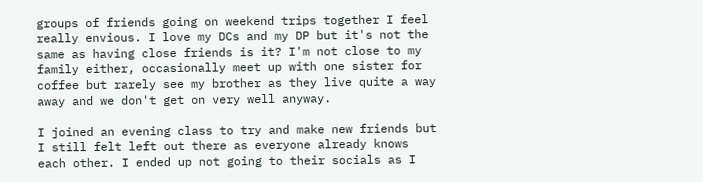groups of friends going on weekend trips together I feel really envious. I love my DCs and my DP but it's not the same as having close friends is it? I'm not close to my family either, occasionally meet up with one sister for coffee but rarely see my brother as they live quite a way away and we don't get on very well anyway.

I joined an evening class to try and make new friends but I still felt left out there as everyone already knows each other. I ended up not going to their socials as I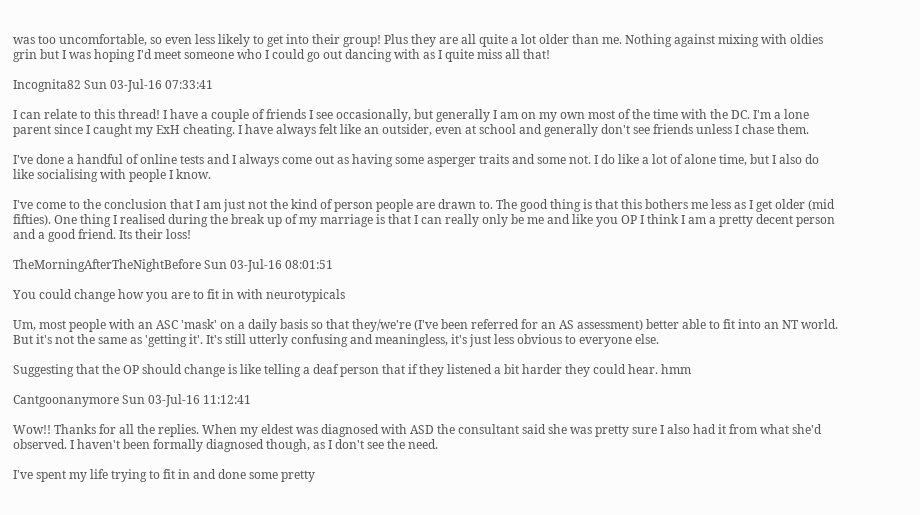was too uncomfortable, so even less likely to get into their group! Plus they are all quite a lot older than me. Nothing against mixing with oldies grin but I was hoping I'd meet someone who I could go out dancing with as I quite miss all that!

Incognita82 Sun 03-Jul-16 07:33:41

I can relate to this thread! I have a couple of friends I see occasionally, but generally I am on my own most of the time with the DC. I'm a lone parent since I caught my ExH cheating. I have always felt like an outsider, even at school and generally don't see friends unless I chase them.

I've done a handful of online tests and I always come out as having some asperger traits and some not. I do like a lot of alone time, but I also do like socialising with people I know.

I've come to the conclusion that I am just not the kind of person people are drawn to. The good thing is that this bothers me less as I get older (mid fifties). One thing I realised during the break up of my marriage is that I can really only be me and like you OP I think I am a pretty decent person and a good friend. Its their loss!

TheMorningAfterTheNightBefore Sun 03-Jul-16 08:01:51

You could change how you are to fit in with neurotypicals

Um, most people with an ASC 'mask' on a daily basis so that they/we're (I've been referred for an AS assessment) better able to fit into an NT world. But it's not the same as 'getting it'. It's still utterly confusing and meaningless, it's just less obvious to everyone else.

Suggesting that the OP should change is like telling a deaf person that if they listened a bit harder they could hear. hmm

Cantgoonanymore Sun 03-Jul-16 11:12:41

Wow!! Thanks for all the replies. When my eldest was diagnosed with ASD the consultant said she was pretty sure I also had it from what she'd observed. I haven't been formally diagnosed though, as I don't see the need.

I've spent my life trying to fit in and done some pretty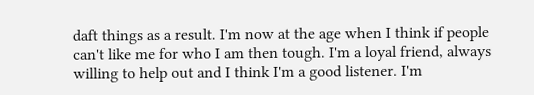daft things as a result. I'm now at the age when I think if people can't like me for who I am then tough. I'm a loyal friend, always willing to help out and I think I'm a good listener. I'm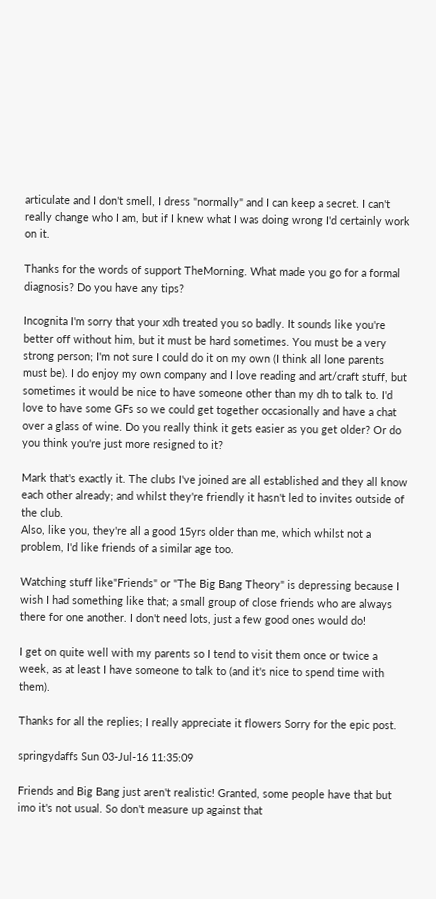articulate and I don't smell, I dress "normally" and I can keep a secret. I can't really change who I am, but if I knew what I was doing wrong I'd certainly work on it.

Thanks for the words of support TheMorning. What made you go for a formal diagnosis? Do you have any tips?

Incognita I'm sorry that your xdh treated you so badly. It sounds like you're better off without him, but it must be hard sometimes. You must be a very strong person; I'm not sure I could do it on my own (I think all lone parents must be). I do enjoy my own company and I love reading and art/craft stuff, but sometimes it would be nice to have someone other than my dh to talk to. I'd love to have some GFs so we could get together occasionally and have a chat over a glass of wine. Do you really think it gets easier as you get older? Or do you think you're just more resigned to it?

Mark that's exactly it. The clubs I've joined are all established and they all know each other already; and whilst they're friendly it hasn't led to invites outside of the club.
Also, like you, they're all a good 15yrs older than me, which whilst not a problem, I'd like friends of a similar age too.

Watching stuff like"Friends" or "The Big Bang Theory" is depressing because I wish I had something like that; a small group of close friends who are always there for one another. I don't need lots, just a few good ones would do!

I get on quite well with my parents so I tend to visit them once or twice a week, as at least I have someone to talk to (and it's nice to spend time with them).

Thanks for all the replies; I really appreciate it flowers Sorry for the epic post.

springydaffs Sun 03-Jul-16 11:35:09

Friends and Big Bang just aren't realistic! Granted, some people have that but imo it's not usual. So don't measure up against that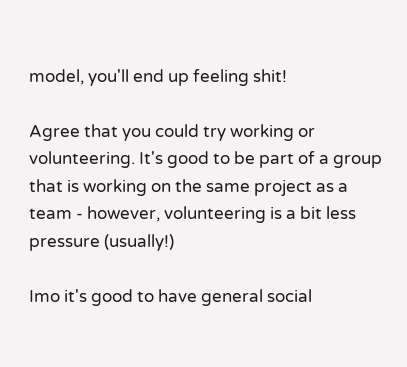model, you'll end up feeling shit!

Agree that you could try working or volunteering. It's good to be part of a group that is working on the same project as a team - however, volunteering is a bit less pressure (usually!)

Imo it's good to have general social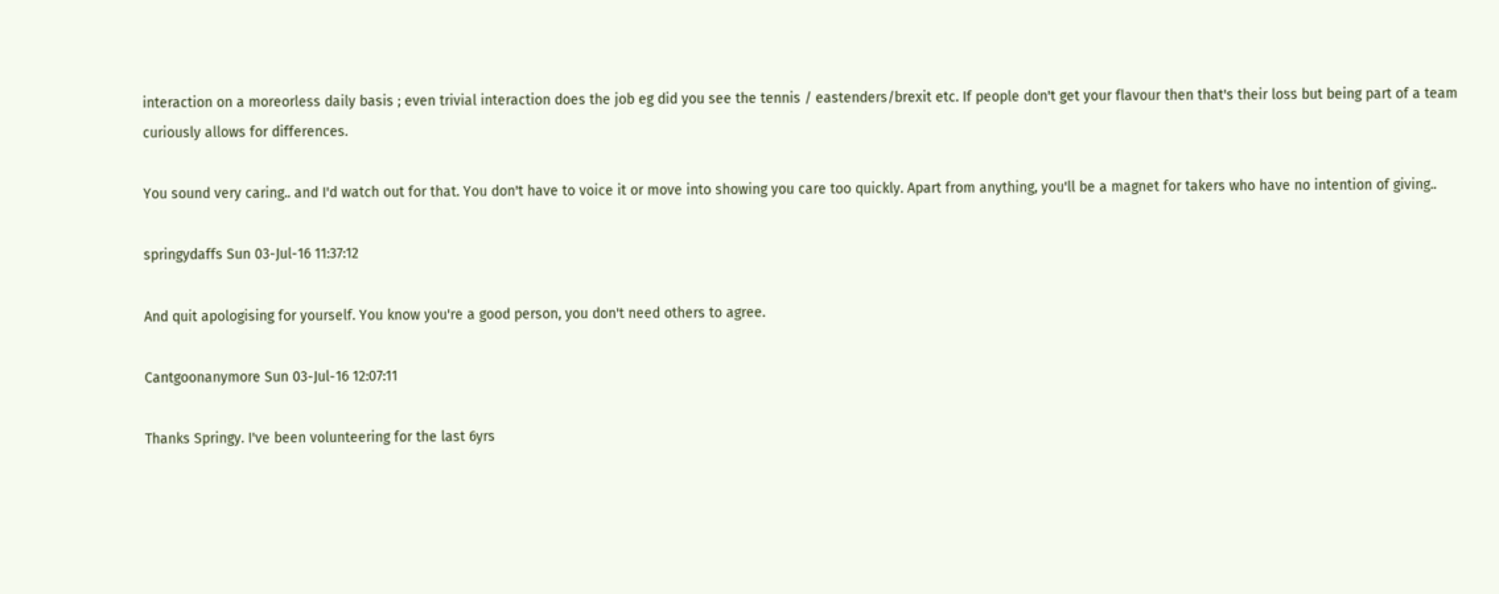interaction on a moreorless daily basis ; even trivial interaction does the job eg did you see the tennis / eastenders/brexit etc. If people don't get your flavour then that's their loss but being part of a team curiously allows for differences.

You sound very caring.. and I'd watch out for that. You don't have to voice it or move into showing you care too quickly. Apart from anything, you'll be a magnet for takers who have no intention of giving..

springydaffs Sun 03-Jul-16 11:37:12

And quit apologising for yourself. You know you're a good person, you don't need others to agree.

Cantgoonanymore Sun 03-Jul-16 12:07:11

Thanks Springy. I've been volunteering for the last 6yrs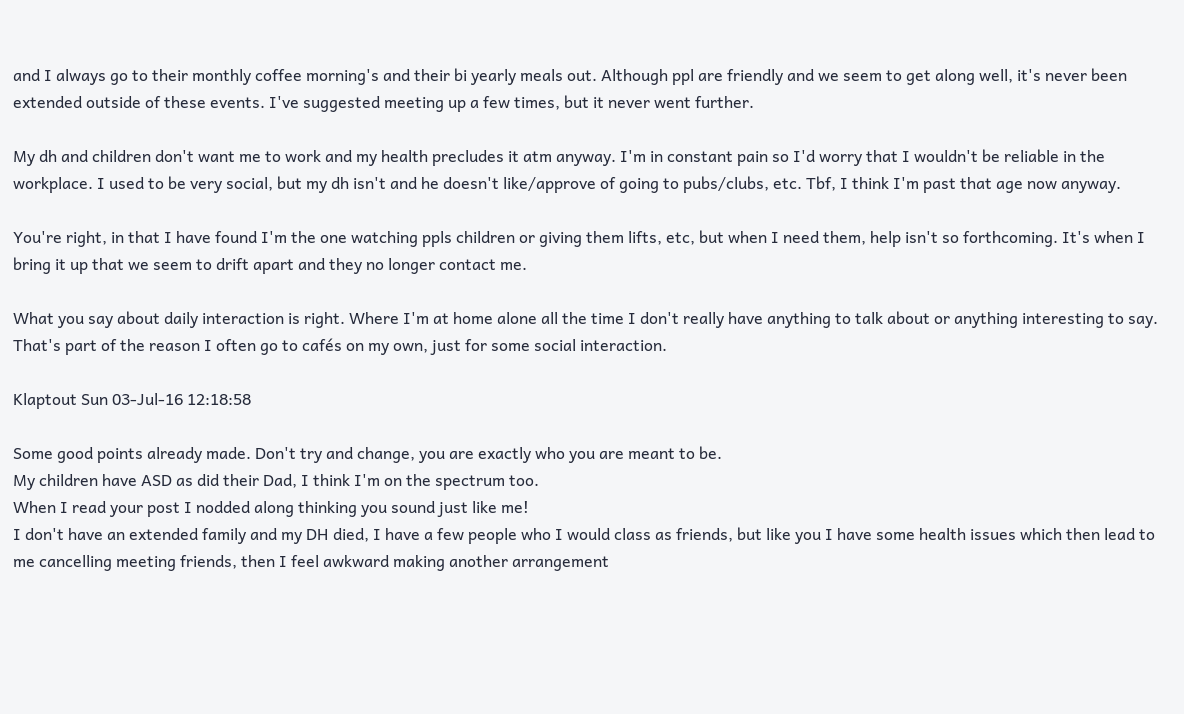and I always go to their monthly coffee morning's and their bi yearly meals out. Although ppl are friendly and we seem to get along well, it's never been extended outside of these events. I've suggested meeting up a few times, but it never went further.

My dh and children don't want me to work and my health precludes it atm anyway. I'm in constant pain so I'd worry that I wouldn't be reliable in the workplace. I used to be very social, but my dh isn't and he doesn't like/approve of going to pubs/clubs, etc. Tbf, I think I'm past that age now anyway.

You're right, in that I have found I'm the one watching ppls children or giving them lifts, etc, but when I need them, help isn't so forthcoming. It's when I bring it up that we seem to drift apart and they no longer contact me.

What you say about daily interaction is right. Where I'm at home alone all the time I don't really have anything to talk about or anything interesting to say. That's part of the reason I often go to cafés on my own, just for some social interaction.

Klaptout Sun 03-Jul-16 12:18:58

Some good points already made. Don't try and change, you are exactly who you are meant to be.
My children have ASD as did their Dad, I think I'm on the spectrum too.
When I read your post I nodded along thinking you sound just like me!
I don't have an extended family and my DH died, I have a few people who I would class as friends, but like you I have some health issues which then lead to me cancelling meeting friends, then I feel awkward making another arrangement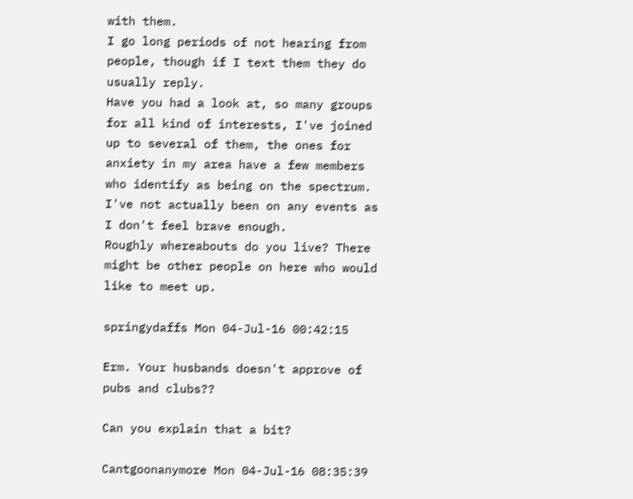with them.
I go long periods of not hearing from people, though if I text them they do usually reply.
Have you had a look at, so many groups for all kind of interests, I've joined up to several of them, the ones for anxiety in my area have a few members who identify as being on the spectrum. I've not actually been on any events as I don't feel brave enough.
Roughly whereabouts do you live? There might be other people on here who would like to meet up.

springydaffs Mon 04-Jul-16 00:42:15

Erm. Your husbands doesn't approve of pubs and clubs??

Can you explain that a bit?

Cantgoonanymore Mon 04-Jul-16 08:35:39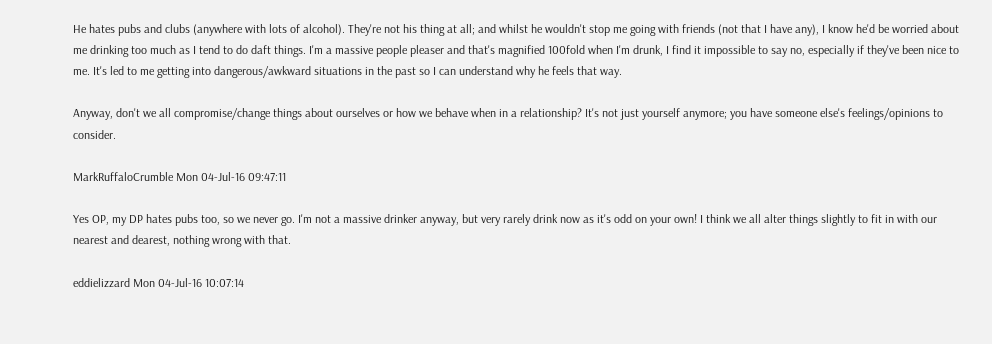He hates pubs and clubs (anywhere with lots of alcohol). They're not his thing at all; and whilst he wouldn't stop me going with friends (not that I have any), I know he'd be worried about me drinking too much as I tend to do daft things. I'm a massive people pleaser and that's magnified 100fold when I'm drunk, I find it impossible to say no, especially if they've been nice to me. It's led to me getting into dangerous/awkward situations in the past so I can understand why he feels that way.

Anyway, don't we all compromise/change things about ourselves or how we behave when in a relationship? It's not just yourself anymore; you have someone else's feelings/opinions to consider.

MarkRuffaloCrumble Mon 04-Jul-16 09:47:11

Yes OP, my DP hates pubs too, so we never go. I'm not a massive drinker anyway, but very rarely drink now as it's odd on your own! I think we all alter things slightly to fit in with our nearest and dearest, nothing wrong with that.

eddielizzard Mon 04-Jul-16 10:07:14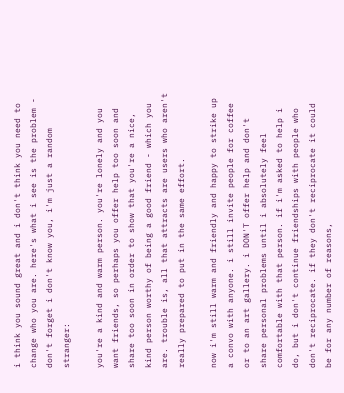i think you sound great and i don't think you need to change who you are. here's what i see is the problem - don't forget i don't know you, i'm just a random stranger:

you're a kind and warm person. you're lonely and you want friends, so perhaps you offer help too soon and share too soon in order to show that you're a nice, kind person worthy of being a good friend - which you are. trouble is, all that attracts are users who aren't really prepared to put in the same effort.

now i'm still warm and friendly and happy to strike up a convo with anyone. i still invite people for coffee or to an art gallery. i DON'T offer help and don't share personal problems until i absolutely feel comfortable with that person. if i'm asked to help i do, but i don't continue friendships with people who don't reciprocate. if they don't reciprocate it could be for any number of reasons,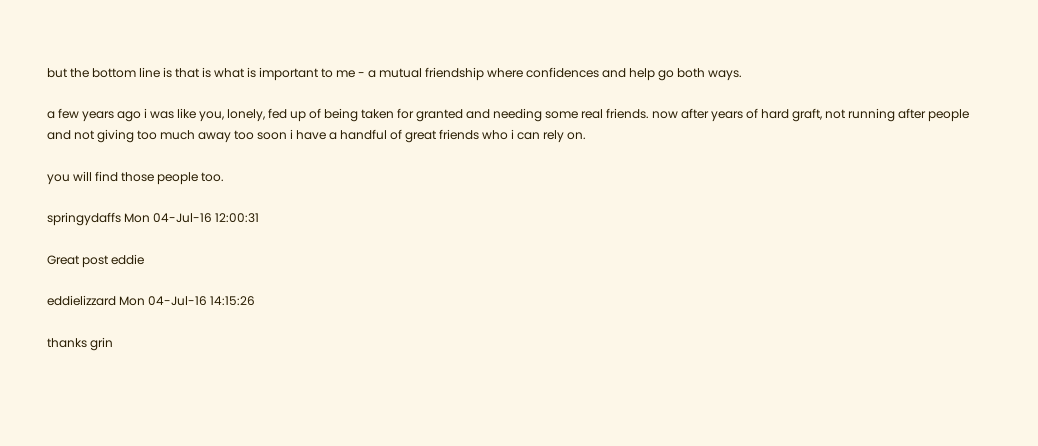but the bottom line is that is what is important to me - a mutual friendship where confidences and help go both ways.

a few years ago i was like you, lonely, fed up of being taken for granted and needing some real friends. now after years of hard graft, not running after people and not giving too much away too soon i have a handful of great friends who i can rely on.

you will find those people too.

springydaffs Mon 04-Jul-16 12:00:31

Great post eddie

eddielizzard Mon 04-Jul-16 14:15:26

thanks grin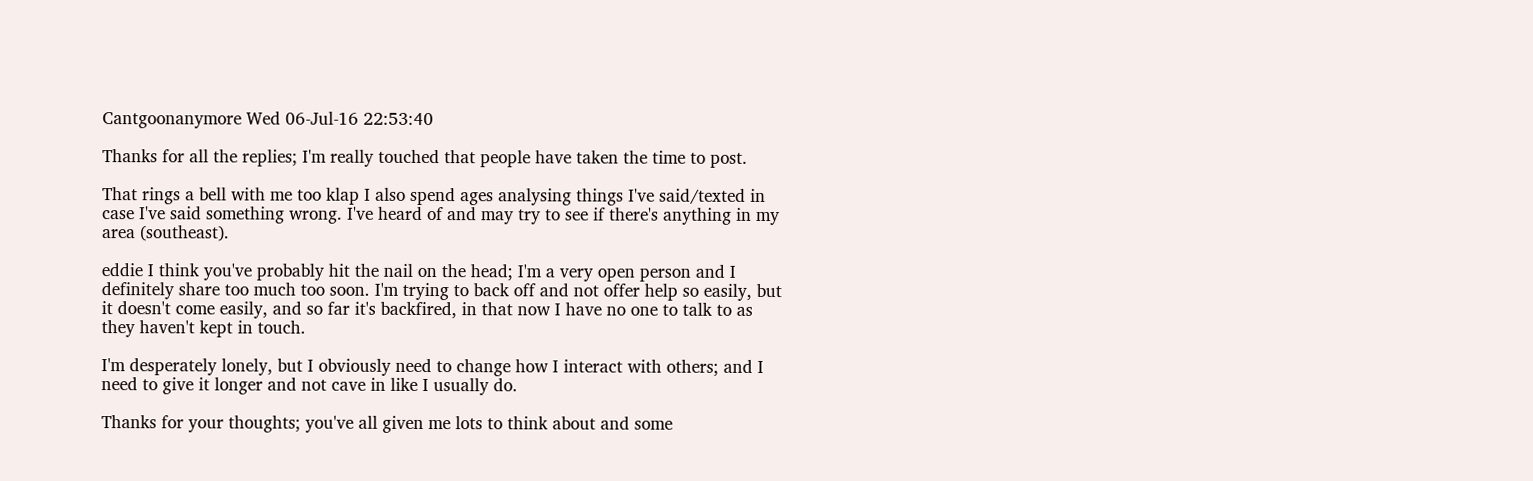Cantgoonanymore Wed 06-Jul-16 22:53:40

Thanks for all the replies; I'm really touched that people have taken the time to post.

That rings a bell with me too klap I also spend ages analysing things I've said/texted in case I've said something wrong. I've heard of and may try to see if there's anything in my area (southeast).

eddie I think you've probably hit the nail on the head; I'm a very open person and I definitely share too much too soon. I'm trying to back off and not offer help so easily, but it doesn't come easily, and so far it's backfired, in that now I have no one to talk to as they haven't kept in touch.

I'm desperately lonely, but I obviously need to change how I interact with others; and I need to give it longer and not cave in like I usually do.

Thanks for your thoughts; you've all given me lots to think about and some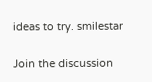ideas to try. smilestar

Join the discussion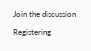Join the discussion

Registering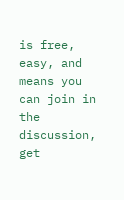is free, easy, and means you can join in the discussion, get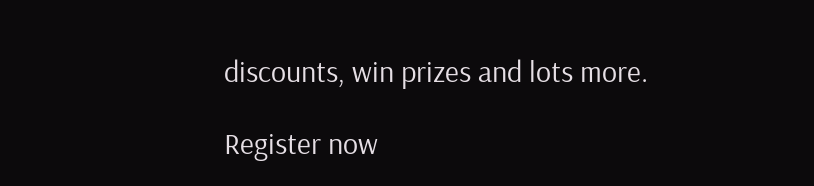discounts, win prizes and lots more.

Register now